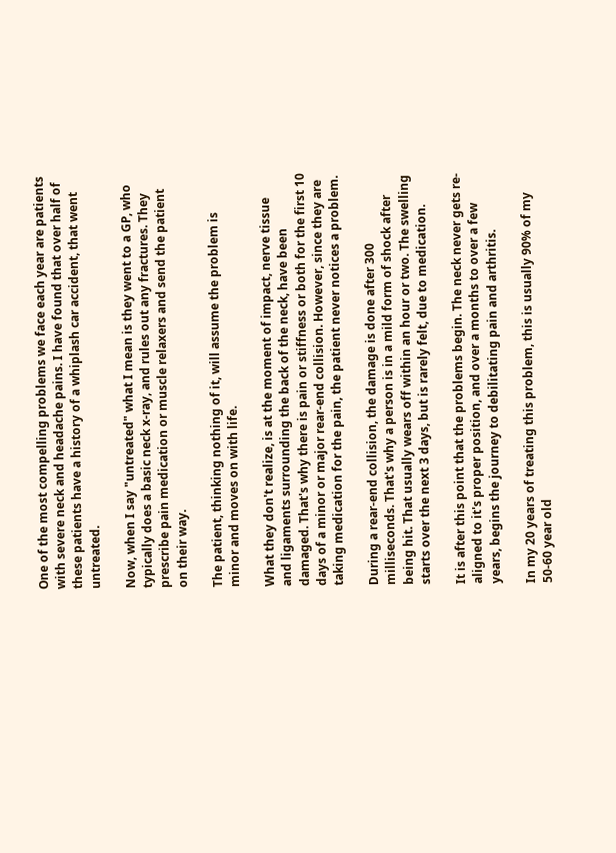One of the most compelling problems we face each year are patients with severe neck and headache pains. I have found that over half of these patients have a history of a whiplash car accident, that went untreated.

Now, when I say "untreated" what I mean is they went to a GP, who typically does a basic neck x-ray, and rules out any fractures. They prescribe pain medication or muscle relaxers and send the patient on their way.

The patient, thinking nothing of it, will assume the problem is minor and moves on with life.

What they don't realize, is at the moment of impact, nerve tissue and ligaments surrounding the back of the neck, have been damaged. That's why there is pain or stiffness or both for the first 10 days of a minor or major rear-end collision. However, since they are taking medication for the pain, the patient never notices a problem.

During a rear-end collision, the damage is done after 300 milliseconds. That's why a person is in a mild form of shock after being hit. That usually wears off within an hour or two. The swelling starts over the next 3 days, but is rarely felt, due to medication.

It is after this point that the problems begin. The neck never gets re-aligned to it's proper position, and over a months to over a few years, begins the journey to debilitating pain and arthritis.

In my 20 years of treating this problem, this is usually 90% of my 50-60 year old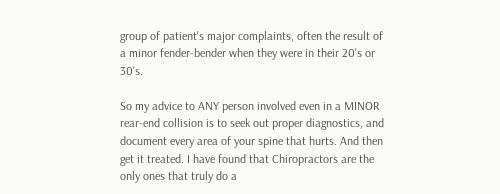group of patient's major complaints, often the result of a minor fender-bender when they were in their 20's or 30's.

So my advice to ANY person involved even in a MINOR rear-end collision is to seek out proper diagnostics, and document every area of your spine that hurts. And then get it treated. I have found that Chiropractors are the only ones that truly do a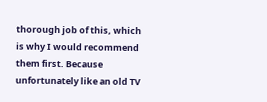thorough job of this, which is why I would recommend them first. Because unfortunately like an old TV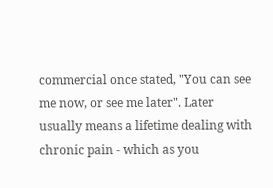commercial once stated, "You can see me now, or see me later". Later usually means a lifetime dealing with chronic pain - which as you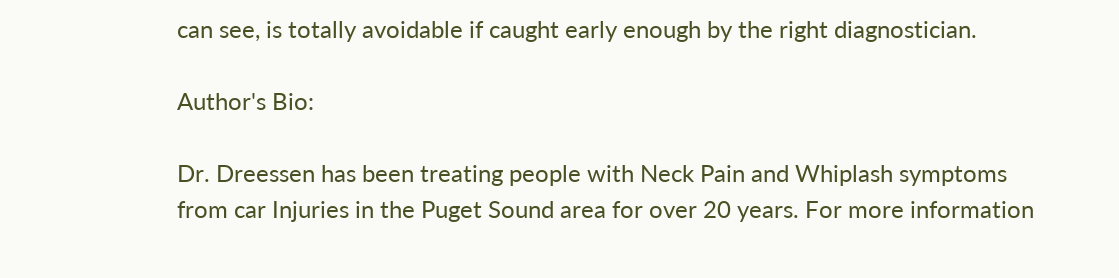can see, is totally avoidable if caught early enough by the right diagnostician.

Author's Bio:

Dr. Dreessen has been treating people with Neck Pain and Whiplash symptoms from car Injuries in the Puget Sound area for over 20 years. For more information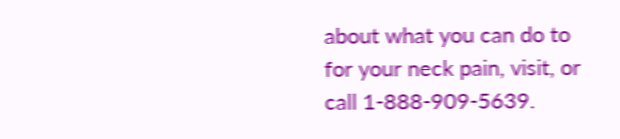about what you can do to for your neck pain, visit, or call 1-888-909-5639.